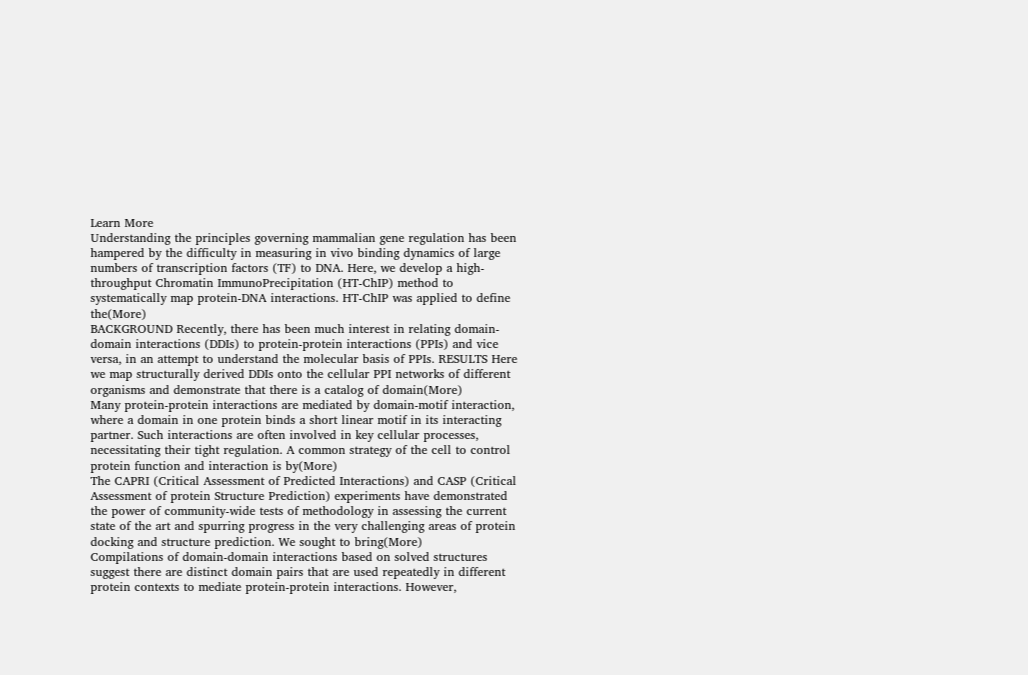Learn More
Understanding the principles governing mammalian gene regulation has been hampered by the difficulty in measuring in vivo binding dynamics of large numbers of transcription factors (TF) to DNA. Here, we develop a high-throughput Chromatin ImmunoPrecipitation (HT-ChIP) method to systematically map protein-DNA interactions. HT-ChIP was applied to define the(More)
BACKGROUND Recently, there has been much interest in relating domain-domain interactions (DDIs) to protein-protein interactions (PPIs) and vice versa, in an attempt to understand the molecular basis of PPIs. RESULTS Here we map structurally derived DDIs onto the cellular PPI networks of different organisms and demonstrate that there is a catalog of domain(More)
Many protein-protein interactions are mediated by domain-motif interaction, where a domain in one protein binds a short linear motif in its interacting partner. Such interactions are often involved in key cellular processes, necessitating their tight regulation. A common strategy of the cell to control protein function and interaction is by(More)
The CAPRI (Critical Assessment of Predicted Interactions) and CASP (Critical Assessment of protein Structure Prediction) experiments have demonstrated the power of community-wide tests of methodology in assessing the current state of the art and spurring progress in the very challenging areas of protein docking and structure prediction. We sought to bring(More)
Compilations of domain-domain interactions based on solved structures suggest there are distinct domain pairs that are used repeatedly in different protein contexts to mediate protein-protein interactions. However,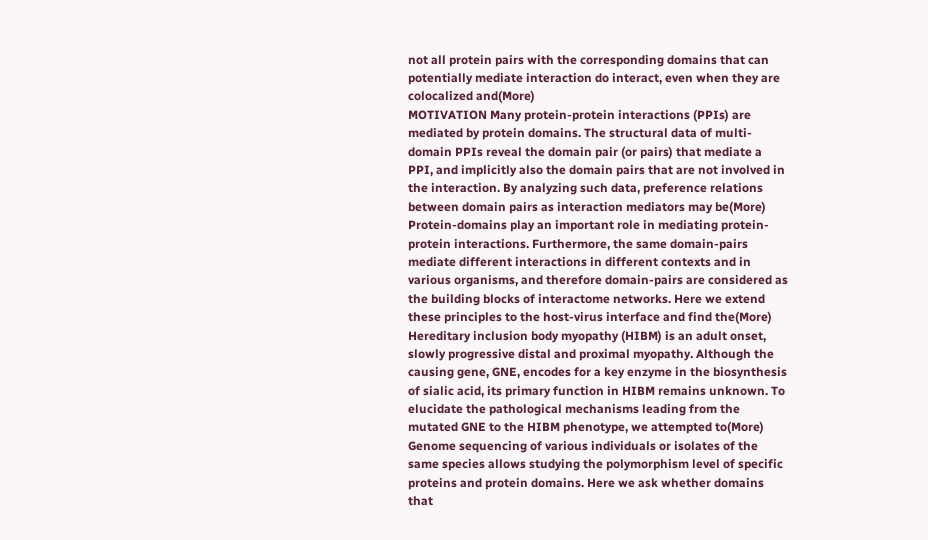not all protein pairs with the corresponding domains that can potentially mediate interaction do interact, even when they are colocalized and(More)
MOTIVATION Many protein-protein interactions (PPIs) are mediated by protein domains. The structural data of multi-domain PPIs reveal the domain pair (or pairs) that mediate a PPI, and implicitly also the domain pairs that are not involved in the interaction. By analyzing such data, preference relations between domain pairs as interaction mediators may be(More)
Protein-domains play an important role in mediating protein-protein interactions. Furthermore, the same domain-pairs mediate different interactions in different contexts and in various organisms, and therefore domain-pairs are considered as the building blocks of interactome networks. Here we extend these principles to the host-virus interface and find the(More)
Hereditary inclusion body myopathy (HIBM) is an adult onset, slowly progressive distal and proximal myopathy. Although the causing gene, GNE, encodes for a key enzyme in the biosynthesis of sialic acid, its primary function in HIBM remains unknown. To elucidate the pathological mechanisms leading from the mutated GNE to the HIBM phenotype, we attempted to(More)
Genome sequencing of various individuals or isolates of the same species allows studying the polymorphism level of specific proteins and protein domains. Here we ask whether domains that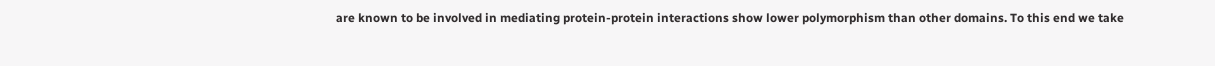are known to be involved in mediating protein-protein interactions show lower polymorphism than other domains. To this end we take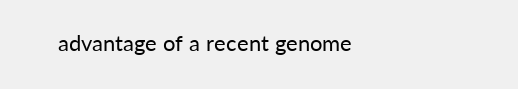advantage of a recent genome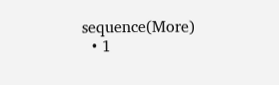sequence(More)
  • 1